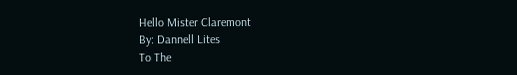Hello Mister Claremont
By: Dannell Lites
To The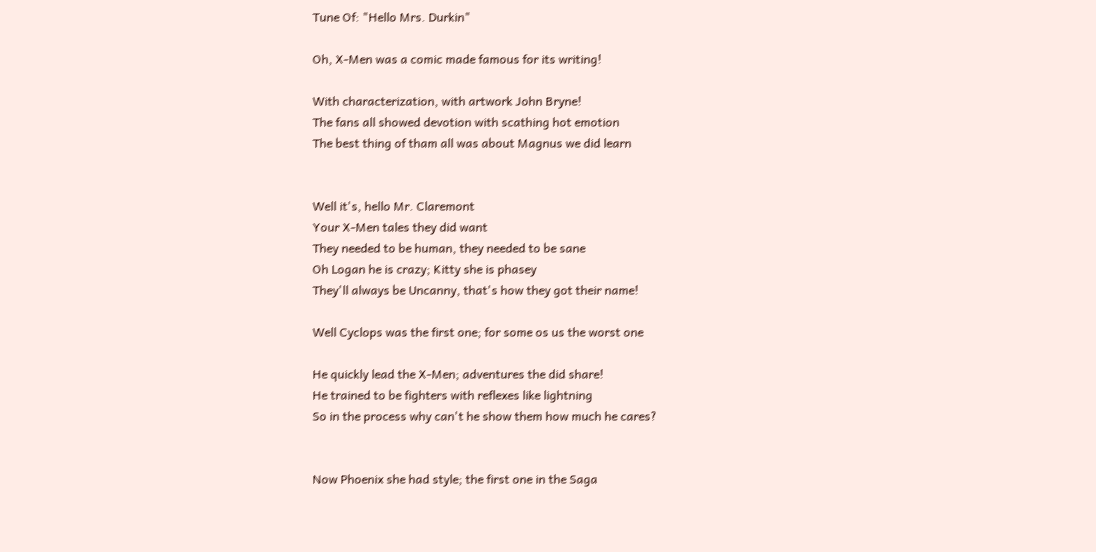Tune Of: "Hello Mrs. Durkin"

Oh, X-Men was a comic made famous for its writing!

With characterization, with artwork John Bryne!
The fans all showed devotion with scathing hot emotion
The best thing of tham all was about Magnus we did learn


Well it's, hello Mr. Claremont
Your X-Men tales they did want
They needed to be human, they needed to be sane
Oh Logan he is crazy; Kitty she is phasey
They'll always be Uncanny, that's how they got their name!

Well Cyclops was the first one; for some os us the worst one

He quickly lead the X-Men; adventures the did share!
He trained to be fighters with reflexes like lightning
So in the process why can't he show them how much he cares?


Now Phoenix she had style; the first one in the Saga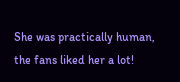She was practically human, the fans liked her a lot!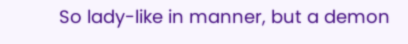So lady-like in manner, but a demon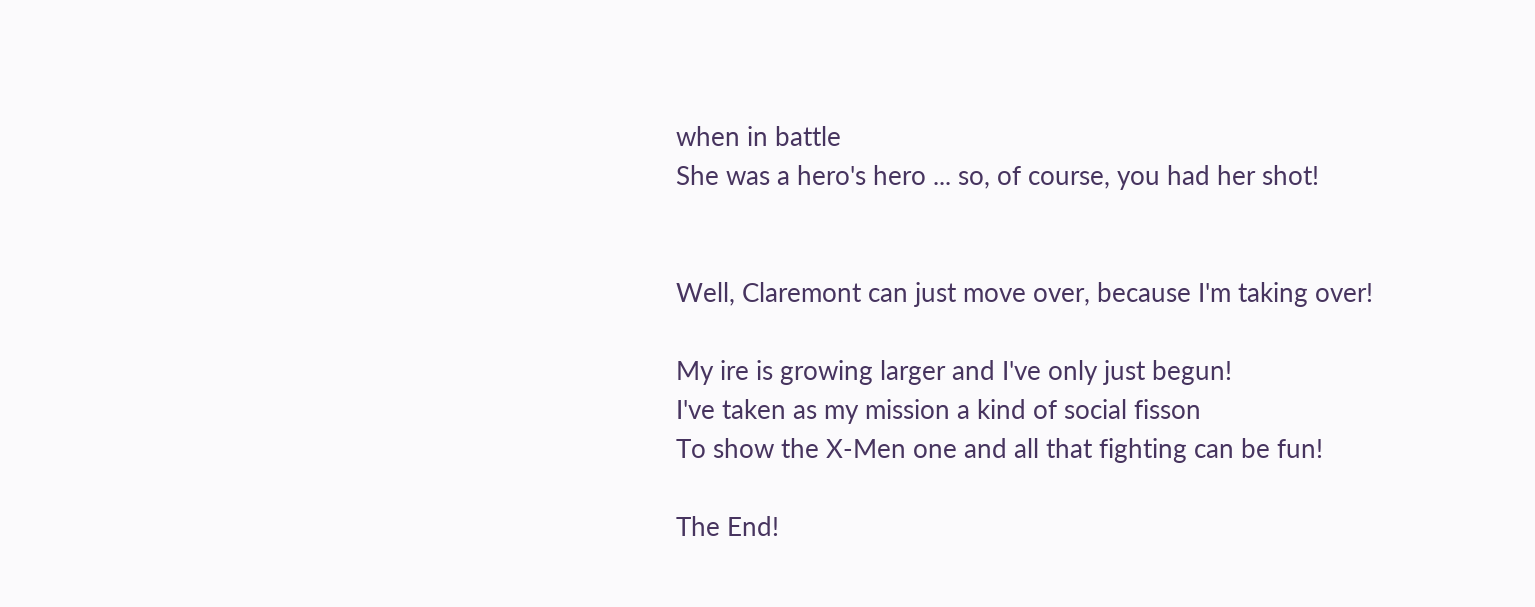when in battle
She was a hero's hero ... so, of course, you had her shot!


Well, Claremont can just move over, because I'm taking over!

My ire is growing larger and I've only just begun!
I've taken as my mission a kind of social fisson
To show the X-Men one and all that fighting can be fun!

The End!